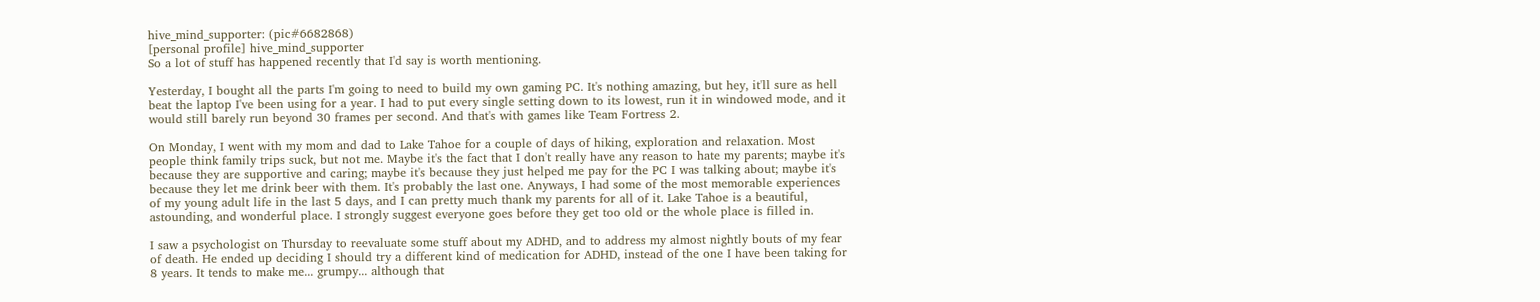hive_mind_supporter: (pic#6682868)
[personal profile] hive_mind_supporter
So a lot of stuff has happened recently that I'd say is worth mentioning.

Yesterday, I bought all the parts I'm going to need to build my own gaming PC. It's nothing amazing, but hey, it'll sure as hell beat the laptop I've been using for a year. I had to put every single setting down to its lowest, run it in windowed mode, and it would still barely run beyond 30 frames per second. And that's with games like Team Fortress 2.

On Monday, I went with my mom and dad to Lake Tahoe for a couple of days of hiking, exploration and relaxation. Most people think family trips suck, but not me. Maybe it's the fact that I don't really have any reason to hate my parents; maybe it's because they are supportive and caring; maybe it's because they just helped me pay for the PC I was talking about; maybe it's because they let me drink beer with them. It's probably the last one. Anyways, I had some of the most memorable experiences of my young adult life in the last 5 days, and I can pretty much thank my parents for all of it. Lake Tahoe is a beautiful, astounding, and wonderful place. I strongly suggest everyone goes before they get too old or the whole place is filled in.

I saw a psychologist on Thursday to reevaluate some stuff about my ADHD, and to address my almost nightly bouts of my fear of death. He ended up deciding I should try a different kind of medication for ADHD, instead of the one I have been taking for 8 years. It tends to make me... grumpy... although that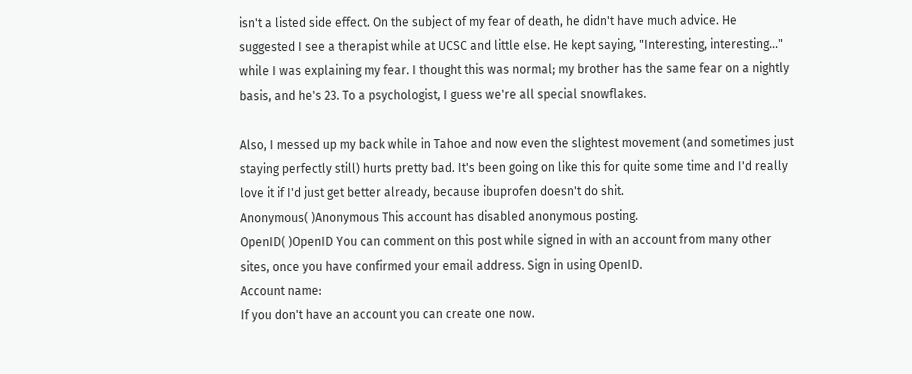isn't a listed side effect. On the subject of my fear of death, he didn't have much advice. He suggested I see a therapist while at UCSC and little else. He kept saying, "Interesting, interesting..." while I was explaining my fear. I thought this was normal; my brother has the same fear on a nightly basis, and he's 23. To a psychologist, I guess we're all special snowflakes.

Also, I messed up my back while in Tahoe and now even the slightest movement (and sometimes just staying perfectly still) hurts pretty bad. It's been going on like this for quite some time and I'd really love it if I'd just get better already, because ibuprofen doesn't do shit.
Anonymous( )Anonymous This account has disabled anonymous posting.
OpenID( )OpenID You can comment on this post while signed in with an account from many other sites, once you have confirmed your email address. Sign in using OpenID.
Account name:
If you don't have an account you can create one now.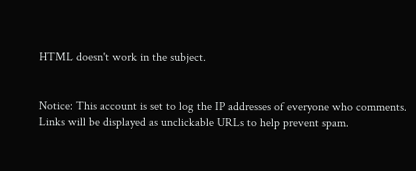HTML doesn't work in the subject.


Notice: This account is set to log the IP addresses of everyone who comments.
Links will be displayed as unclickable URLs to help prevent spam.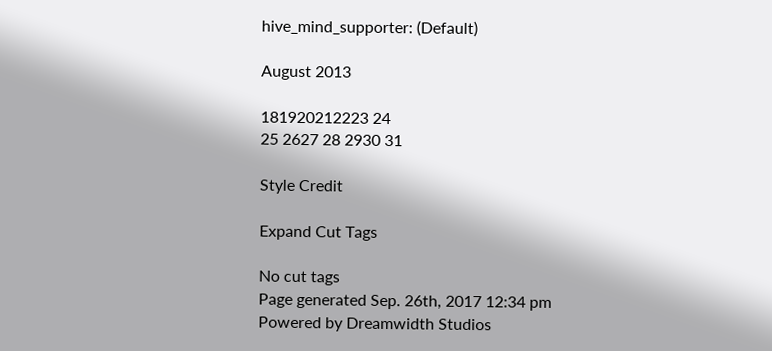hive_mind_supporter: (Default)

August 2013

181920212223 24
25 2627 28 2930 31

Style Credit

Expand Cut Tags

No cut tags
Page generated Sep. 26th, 2017 12:34 pm
Powered by Dreamwidth Studios